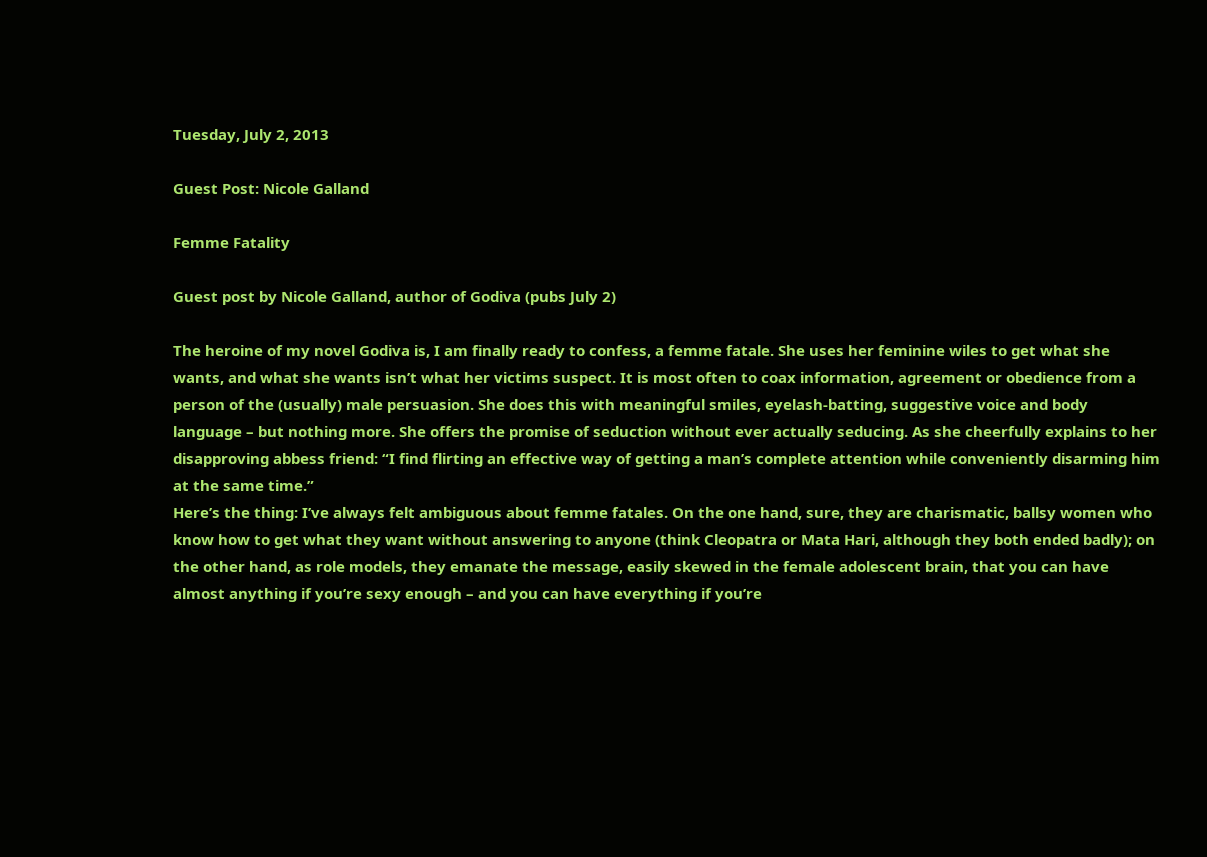Tuesday, July 2, 2013

Guest Post: Nicole Galland

Femme Fatality

Guest post by Nicole Galland, author of Godiva (pubs July 2)

The heroine of my novel Godiva is, I am finally ready to confess, a femme fatale. She uses her feminine wiles to get what she wants, and what she wants isn’t what her victims suspect. It is most often to coax information, agreement or obedience from a person of the (usually) male persuasion. She does this with meaningful smiles, eyelash-batting, suggestive voice and body language – but nothing more. She offers the promise of seduction without ever actually seducing. As she cheerfully explains to her disapproving abbess friend: “I find flirting an effective way of getting a man’s complete attention while conveniently disarming him at the same time.”
Here’s the thing: I’ve always felt ambiguous about femme fatales. On the one hand, sure, they are charismatic, ballsy women who know how to get what they want without answering to anyone (think Cleopatra or Mata Hari, although they both ended badly); on the other hand, as role models, they emanate the message, easily skewed in the female adolescent brain, that you can have almost anything if you’re sexy enough – and you can have everything if you’re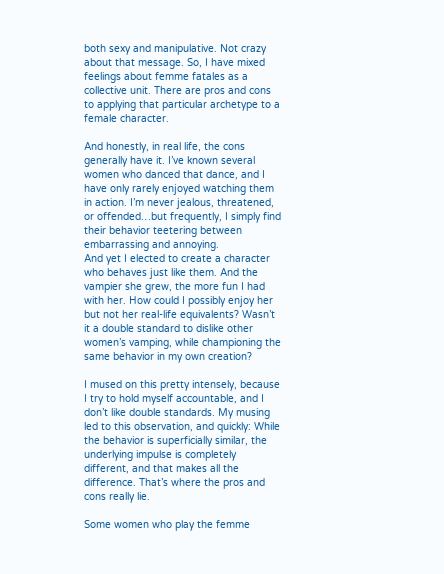both sexy and manipulative. Not crazy about that message. So, I have mixed feelings about femme fatales as a collective unit. There are pros and cons to applying that particular archetype to a female character.

And honestly, in real life, the cons generally have it. I’ve known several women who danced that dance, and I have only rarely enjoyed watching them in action. I’m never jealous, threatened, or offended…but frequently, I simply find their behavior teetering between embarrassing and annoying.
And yet I elected to create a character who behaves just like them. And the vampier she grew, the more fun I had with her. How could I possibly enjoy her but not her real-life equivalents? Wasn’t it a double standard to dislike other women’s vamping, while championing the same behavior in my own creation?

I mused on this pretty intensely, because I try to hold myself accountable, and I don’t like double standards. My musing led to this observation, and quickly: While the behavior is superficially similar, the underlying impulse is completely different, and that makes all the difference. That’s where the pros and cons really lie.

Some women who play the femme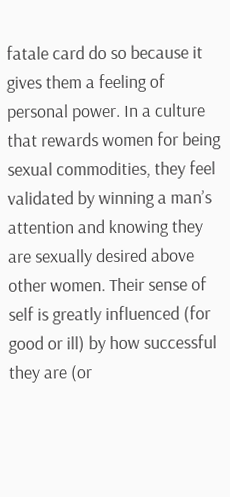fatale card do so because it gives them a feeling of personal power. In a culture that rewards women for being sexual commodities, they feel validated by winning a man’s attention and knowing they are sexually desired above other women. Their sense of self is greatly influenced (for good or ill) by how successful they are (or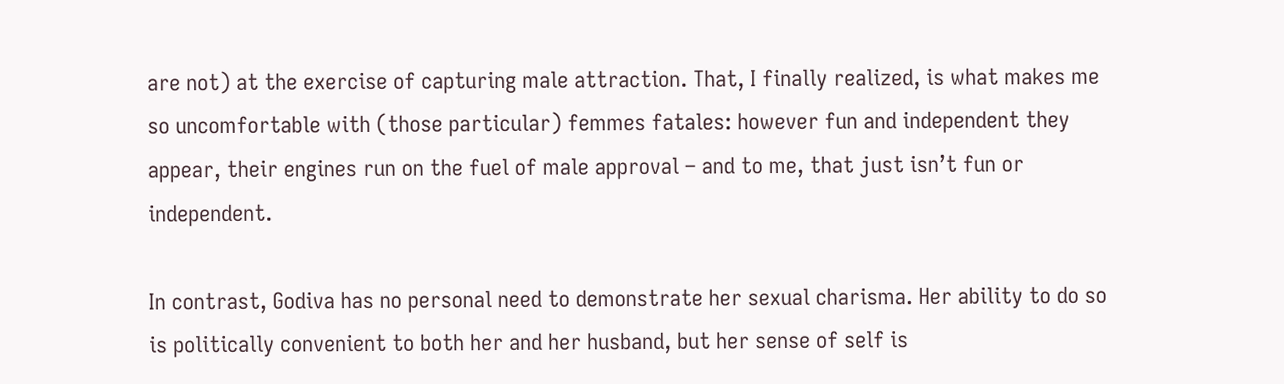are not) at the exercise of capturing male attraction. That, I finally realized, is what makes me so uncomfortable with (those particular) femmes fatales: however fun and independent they appear, their engines run on the fuel of male approval – and to me, that just isn’t fun or independent.

In contrast, Godiva has no personal need to demonstrate her sexual charisma. Her ability to do so is politically convenient to both her and her husband, but her sense of self is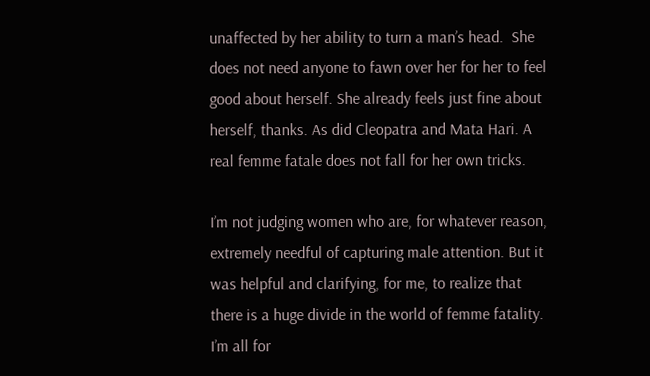unaffected by her ability to turn a man’s head.  She does not need anyone to fawn over her for her to feel good about herself. She already feels just fine about herself, thanks. As did Cleopatra and Mata Hari. A real femme fatale does not fall for her own tricks.

I’m not judging women who are, for whatever reason, extremely needful of capturing male attention. But it was helpful and clarifying, for me, to realize that there is a huge divide in the world of femme fatality. I’m all for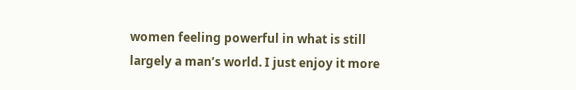women feeling powerful in what is still largely a man’s world. I just enjoy it more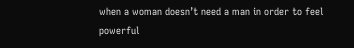when a woman doesn’t need a man in order to feel powerful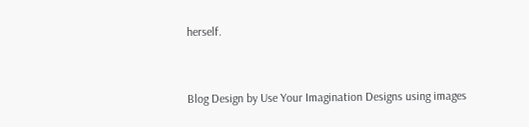herself.


Blog Design by Use Your Imagination Designs using images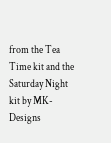from the Tea Time kit and the Saturday Night kit by MK-Designs